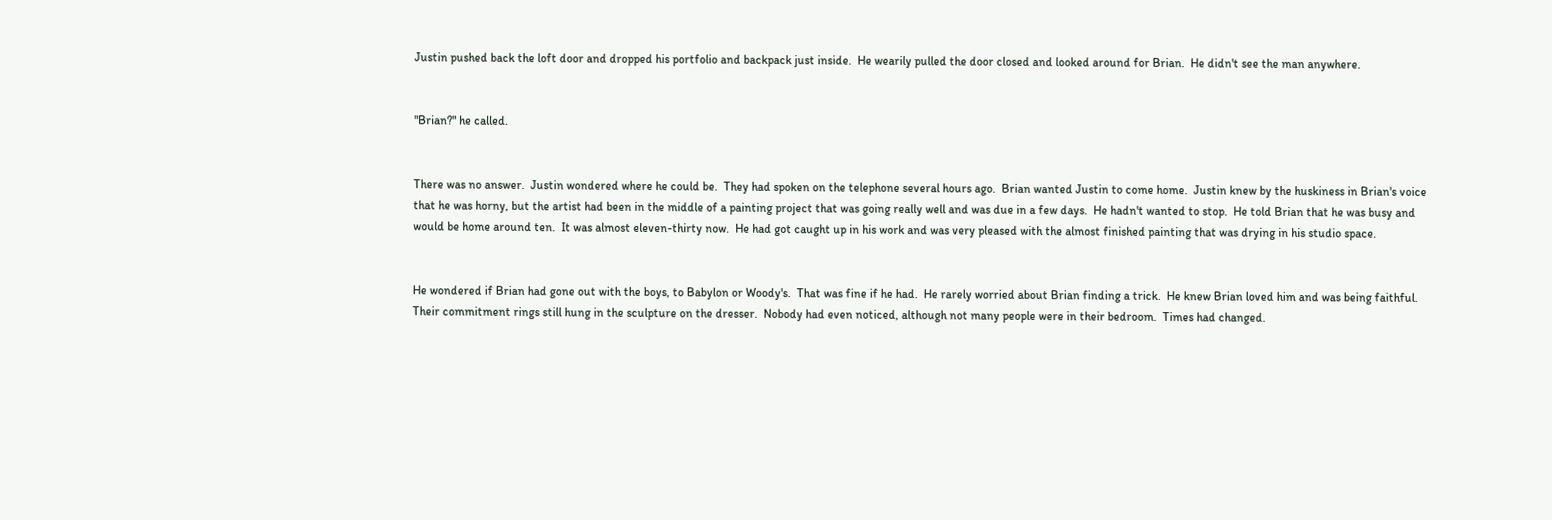Justin pushed back the loft door and dropped his portfolio and backpack just inside.  He wearily pulled the door closed and looked around for Brian.  He didn't see the man anywhere.


"Brian?" he called.


There was no answer.  Justin wondered where he could be.  They had spoken on the telephone several hours ago.  Brian wanted Justin to come home.  Justin knew by the huskiness in Brian's voice that he was horny, but the artist had been in the middle of a painting project that was going really well and was due in a few days.  He hadn't wanted to stop.  He told Brian that he was busy and would be home around ten.  It was almost eleven-thirty now.  He had got caught up in his work and was very pleased with the almost finished painting that was drying in his studio space.


He wondered if Brian had gone out with the boys, to Babylon or Woody's.  That was fine if he had.  He rarely worried about Brian finding a trick.  He knew Brian loved him and was being faithful.  Their commitment rings still hung in the sculpture on the dresser.  Nobody had even noticed, although not many people were in their bedroom.  Times had changed.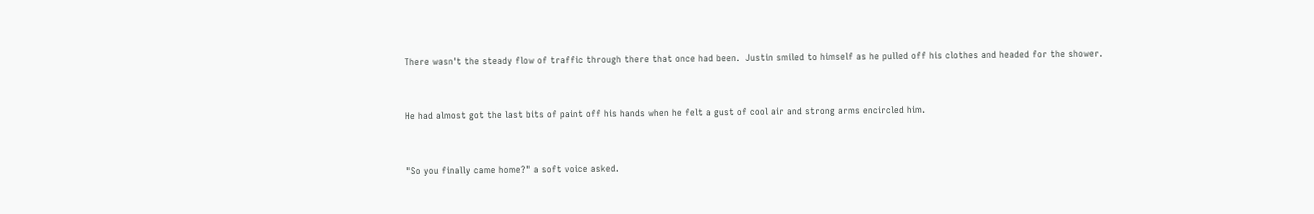There wasn't the steady flow of traffic through there that once had been.  Justin smiled to himself as he pulled off his clothes and headed for the shower.


He had almost got the last bits of paint off his hands when he felt a gust of cool air and strong arms encircled him.


"So you finally came home?" a soft voice asked.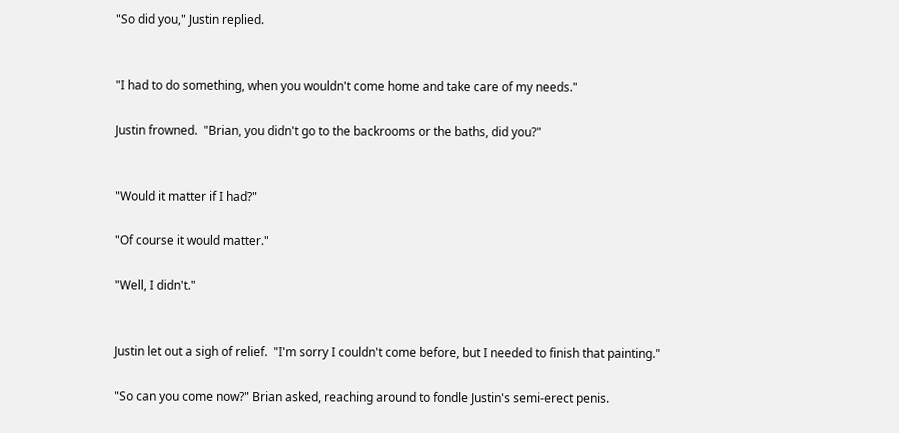"So did you," Justin replied.


"I had to do something, when you wouldn't come home and take care of my needs."

Justin frowned.  "Brian, you didn't go to the backrooms or the baths, did you?"


"Would it matter if I had?"

"Of course it would matter."

"Well, I didn't."


Justin let out a sigh of relief.  "I'm sorry I couldn't come before, but I needed to finish that painting."

"So can you come now?" Brian asked, reaching around to fondle Justin's semi-erect penis.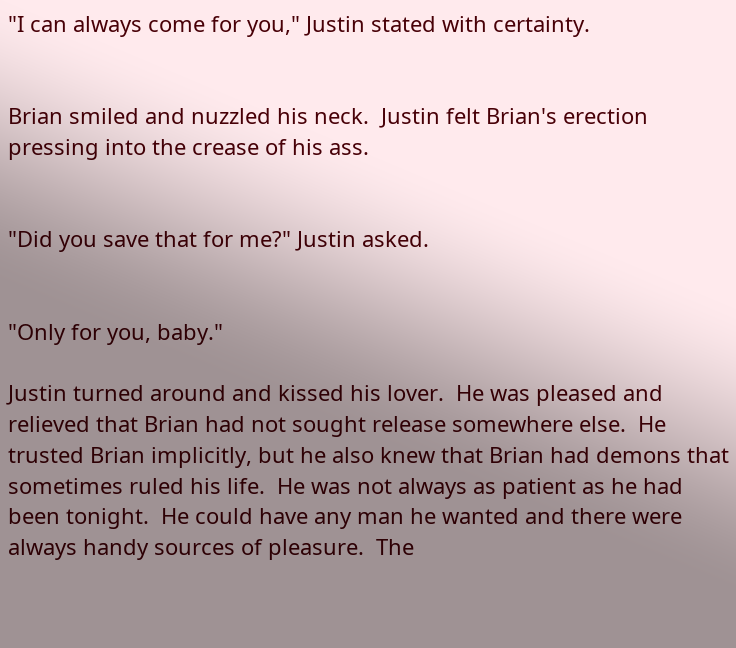"I can always come for you," Justin stated with certainty.


Brian smiled and nuzzled his neck.  Justin felt Brian's erection pressing into the crease of his ass.


"Did you save that for me?" Justin asked.


"Only for you, baby."

Justin turned around and kissed his lover.  He was pleased and relieved that Brian had not sought release somewhere else.  He trusted Brian implicitly, but he also knew that Brian had demons that sometimes ruled his life.  He was not always as patient as he had been tonight.  He could have any man he wanted and there were always handy sources of pleasure.  The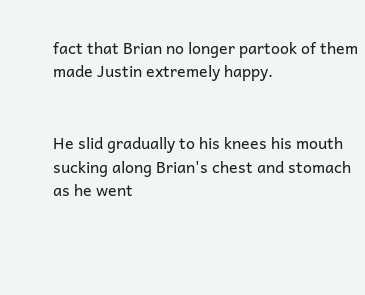fact that Brian no longer partook of them made Justin extremely happy.


He slid gradually to his knees his mouth sucking along Brian's chest and stomach as he went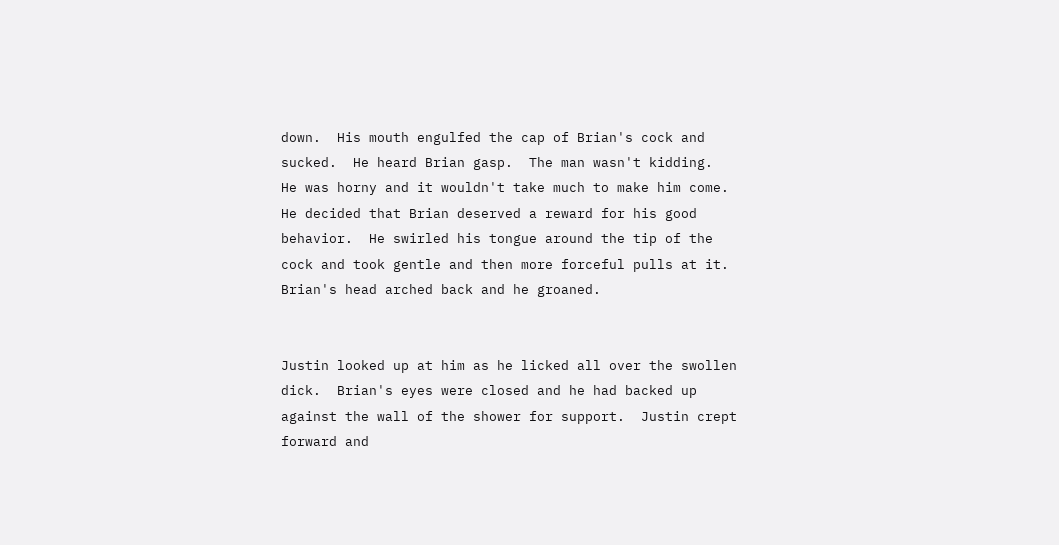down.  His mouth engulfed the cap of Brian's cock and sucked.  He heard Brian gasp.  The man wasn't kidding.  He was horny and it wouldn't take much to make him come.  He decided that Brian deserved a reward for his good behavior.  He swirled his tongue around the tip of the cock and took gentle and then more forceful pulls at it.  Brian's head arched back and he groaned.


Justin looked up at him as he licked all over the swollen dick.  Brian's eyes were closed and he had backed up against the wall of the shower for support.  Justin crept forward and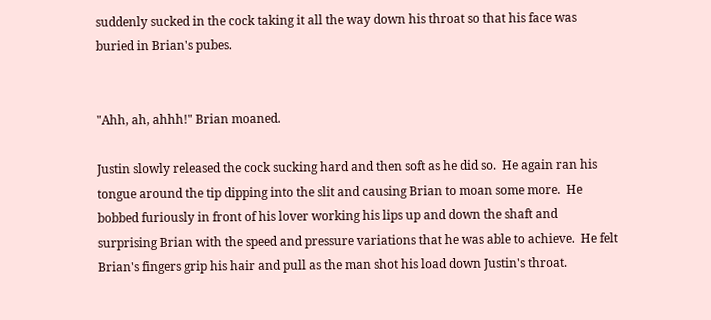suddenly sucked in the cock taking it all the way down his throat so that his face was buried in Brian's pubes.


"Ahh, ah, ahhh!" Brian moaned.

Justin slowly released the cock sucking hard and then soft as he did so.  He again ran his tongue around the tip dipping into the slit and causing Brian to moan some more.  He bobbed furiously in front of his lover working his lips up and down the shaft and surprising Brian with the speed and pressure variations that he was able to achieve.  He felt Brian's fingers grip his hair and pull as the man shot his load down Justin's throat.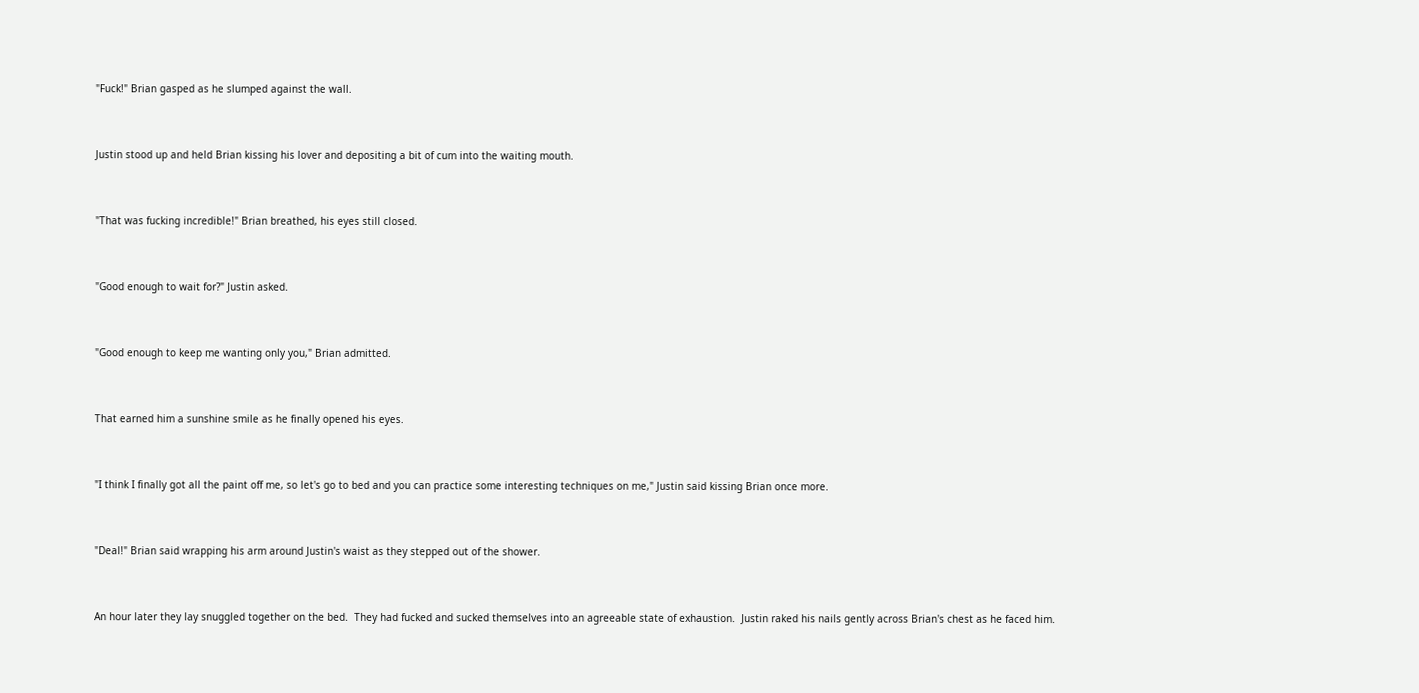"Fuck!" Brian gasped as he slumped against the wall.


Justin stood up and held Brian kissing his lover and depositing a bit of cum into the waiting mouth.


"That was fucking incredible!" Brian breathed, his eyes still closed.


"Good enough to wait for?" Justin asked.


"Good enough to keep me wanting only you," Brian admitted.


That earned him a sunshine smile as he finally opened his eyes.


"I think I finally got all the paint off me, so let's go to bed and you can practice some interesting techniques on me," Justin said kissing Brian once more.


"Deal!" Brian said wrapping his arm around Justin's waist as they stepped out of the shower.


An hour later they lay snuggled together on the bed.  They had fucked and sucked themselves into an agreeable state of exhaustion.  Justin raked his nails gently across Brian's chest as he faced him.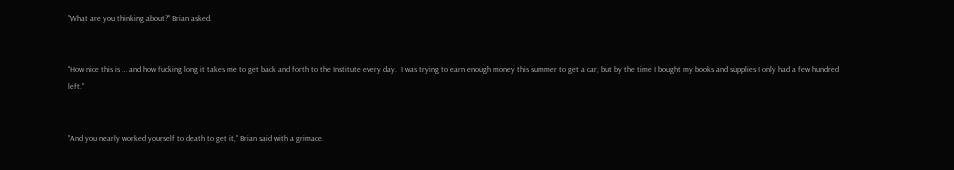"What are you thinking about?" Brian asked.


"How nice this is … and how fucking long it takes me to get back and forth to the Institute every day.  I was trying to earn enough money this summer to get a car, but by the time I bought my books and supplies I only had a few hundred left."


"And you nearly worked yourself to death to get it," Brian said with a grimace.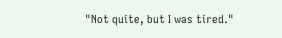"Not quite, but I was tired."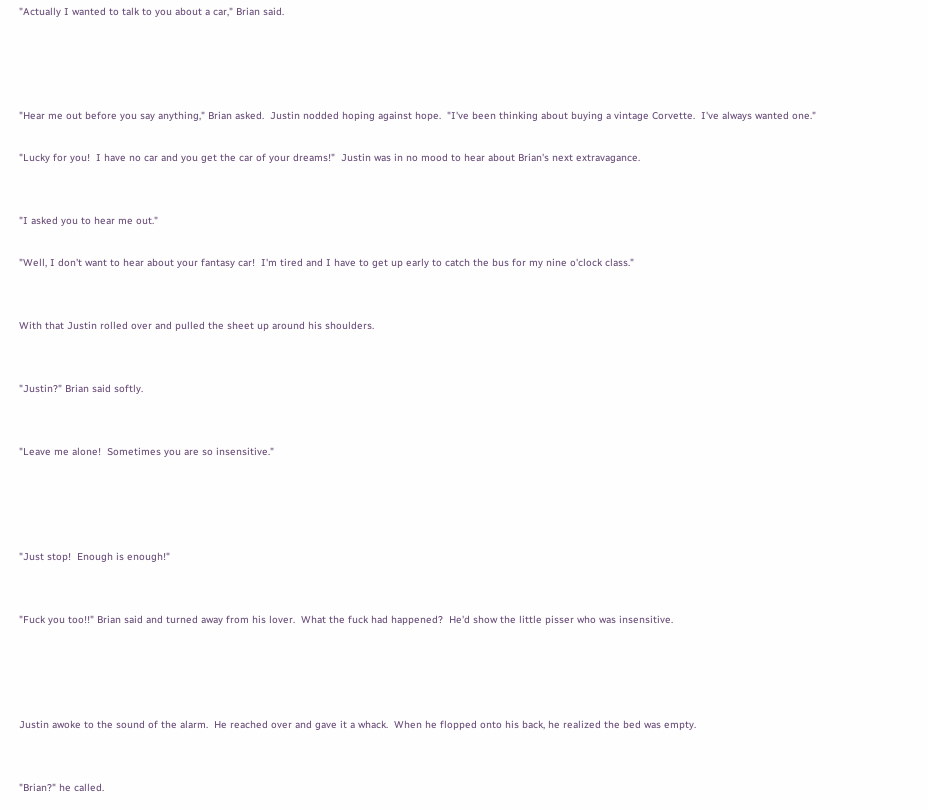"Actually I wanted to talk to you about a car," Brian said.




"Hear me out before you say anything," Brian asked.  Justin nodded hoping against hope.  "I've been thinking about buying a vintage Corvette.  I've always wanted one."

"Lucky for you!  I have no car and you get the car of your dreams!"  Justin was in no mood to hear about Brian's next extravagance.


"I asked you to hear me out."

"Well, I don't want to hear about your fantasy car!  I'm tired and I have to get up early to catch the bus for my nine o'clock class."


With that Justin rolled over and pulled the sheet up around his shoulders.


"Justin?" Brian said softly.


"Leave me alone!  Sometimes you are so insensitive."




"Just stop!  Enough is enough!"


"Fuck you too!!" Brian said and turned away from his lover.  What the fuck had happened?  He'd show the little pisser who was insensitive.




Justin awoke to the sound of the alarm.  He reached over and gave it a whack.  When he flopped onto his back, he realized the bed was empty.


"Brian?" he called.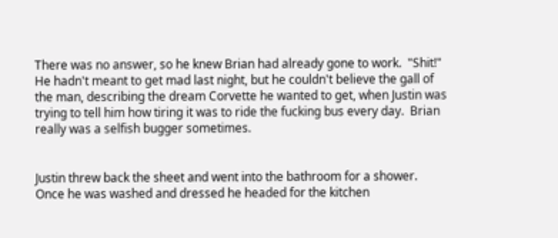There was no answer, so he knew Brian had already gone to work.  "Shit!"  He hadn't meant to get mad last night, but he couldn't believe the gall of the man, describing the dream Corvette he wanted to get, when Justin was trying to tell him how tiring it was to ride the fucking bus every day.  Brian really was a selfish bugger sometimes.


Justin threw back the sheet and went into the bathroom for a shower.  Once he was washed and dressed he headed for the kitchen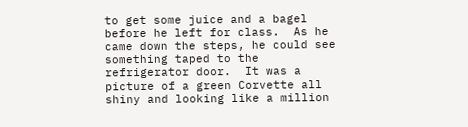to get some juice and a bagel before he left for class.  As he came down the steps, he could see something taped to the refrigerator door.  It was a picture of a green Corvette all shiny and looking like a million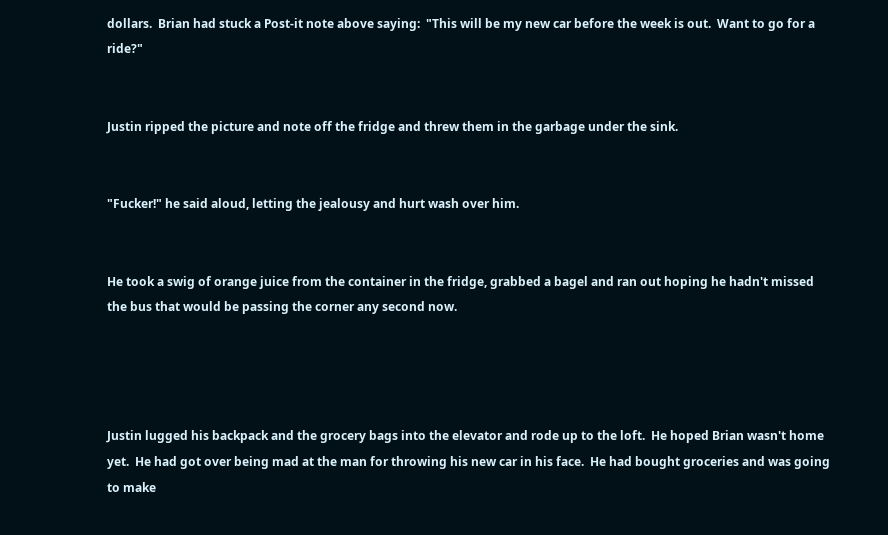dollars.  Brian had stuck a Post-it note above saying:  "This will be my new car before the week is out.  Want to go for a ride?"


Justin ripped the picture and note off the fridge and threw them in the garbage under the sink.


"Fucker!" he said aloud, letting the jealousy and hurt wash over him.


He took a swig of orange juice from the container in the fridge, grabbed a bagel and ran out hoping he hadn't missed the bus that would be passing the corner any second now.




Justin lugged his backpack and the grocery bags into the elevator and rode up to the loft.  He hoped Brian wasn't home yet.  He had got over being mad at the man for throwing his new car in his face.  He had bought groceries and was going to make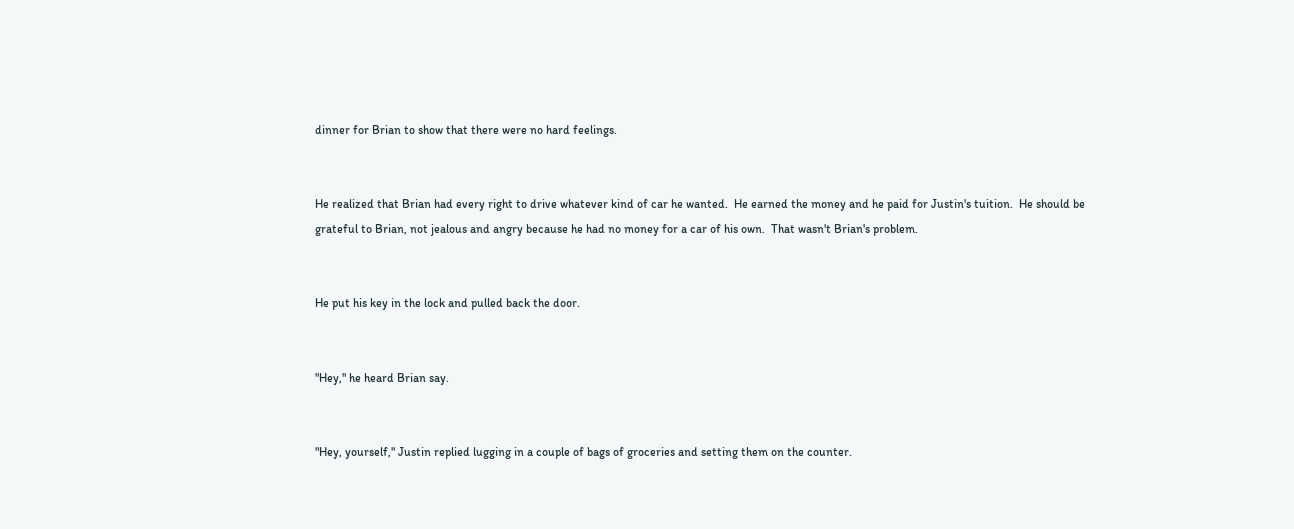dinner for Brian to show that there were no hard feelings.


He realized that Brian had every right to drive whatever kind of car he wanted.  He earned the money and he paid for Justin's tuition.  He should be grateful to Brian, not jealous and angry because he had no money for a car of his own.  That wasn't Brian's problem.


He put his key in the lock and pulled back the door.


"Hey," he heard Brian say.


"Hey, yourself," Justin replied lugging in a couple of bags of groceries and setting them on the counter.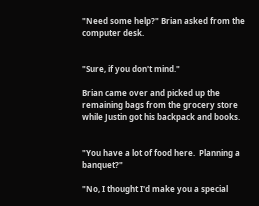"Need some help?" Brian asked from the computer desk.


"Sure, if you don't mind."

Brian came over and picked up the remaining bags from the grocery store while Justin got his backpack and books.


"You have a lot of food here.  Planning a banquet?"

"No, I thought I'd make you a special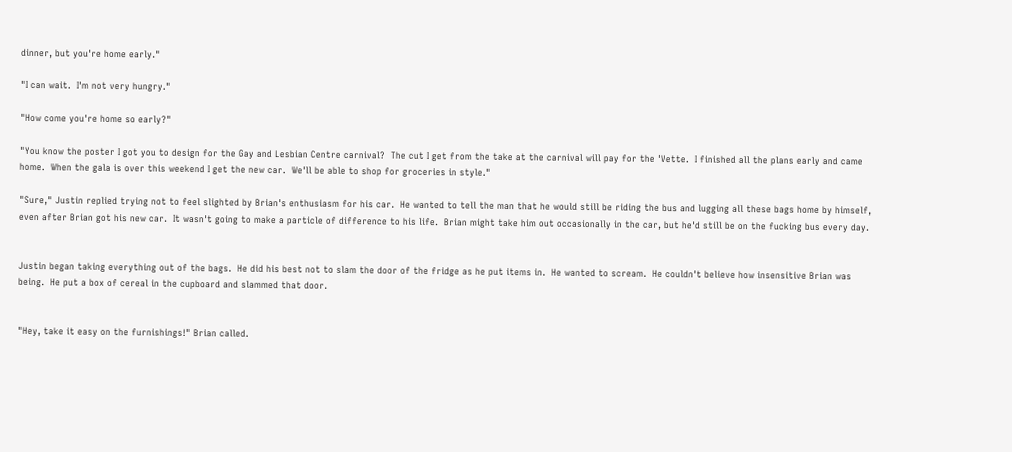dinner, but you're home early."

"I can wait.  I'm not very hungry."

"How come you're home so early?"

"You know the poster I got you to design for the Gay and Lesbian Centre carnival?  The cut I get from the take at the carnival will pay for the 'Vette.  I finished all the plans early and came home.  When the gala is over this weekend I get the new car.  We'll be able to shop for groceries in style."

"Sure," Justin replied trying not to feel slighted by Brian's enthusiasm for his car.  He wanted to tell the man that he would still be riding the bus and lugging all these bags home by himself, even after Brian got his new car.  It wasn't going to make a particle of difference to his life.  Brian might take him out occasionally in the car, but he'd still be on the fucking bus every day.


Justin began taking everything out of the bags.  He did his best not to slam the door of the fridge as he put items in.  He wanted to scream.  He couldn't believe how insensitive Brian was being.  He put a box of cereal in the cupboard and slammed that door.


"Hey, take it easy on the furnishings!" Brian called.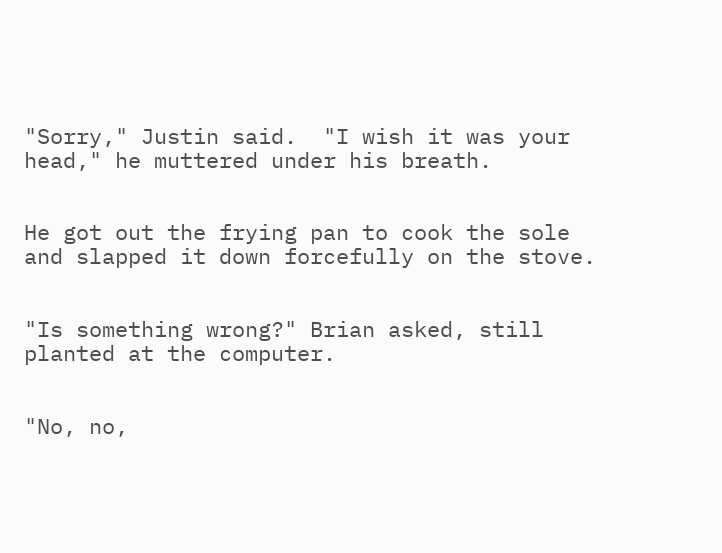"Sorry," Justin said.  "I wish it was your head," he muttered under his breath.


He got out the frying pan to cook the sole and slapped it down forcefully on the stove.


"Is something wrong?" Brian asked, still planted at the computer.


"No, no,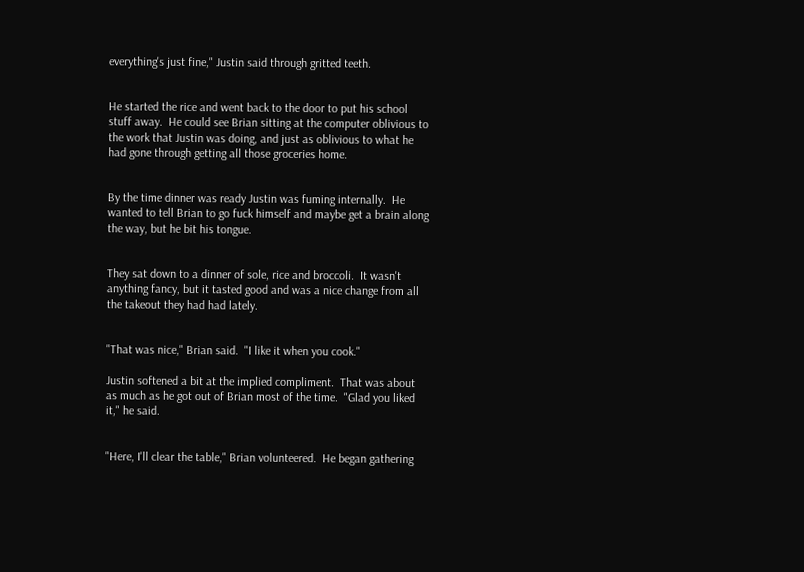everything's just fine," Justin said through gritted teeth.


He started the rice and went back to the door to put his school stuff away.  He could see Brian sitting at the computer oblivious to the work that Justin was doing, and just as oblivious to what he had gone through getting all those groceries home.


By the time dinner was ready Justin was fuming internally.  He wanted to tell Brian to go fuck himself and maybe get a brain along the way, but he bit his tongue.


They sat down to a dinner of sole, rice and broccoli.  It wasn't anything fancy, but it tasted good and was a nice change from all the takeout they had had lately.


"That was nice," Brian said.  "I like it when you cook."

Justin softened a bit at the implied compliment.  That was about as much as he got out of Brian most of the time.  "Glad you liked it," he said.


"Here, I'll clear the table," Brian volunteered.  He began gathering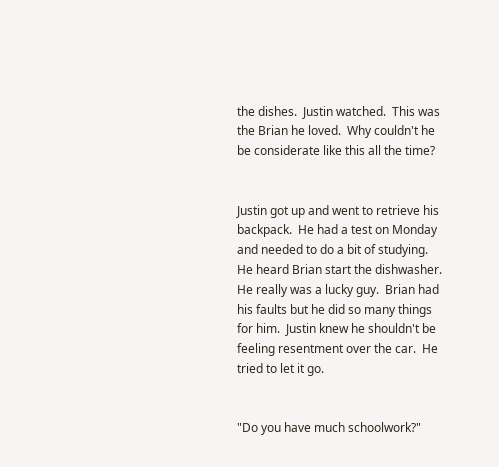the dishes.  Justin watched.  This was the Brian he loved.  Why couldn't he be considerate like this all the time?


Justin got up and went to retrieve his backpack.  He had a test on Monday and needed to do a bit of studying.  He heard Brian start the dishwasher.  He really was a lucky guy.  Brian had his faults but he did so many things for him.  Justin knew he shouldn't be feeling resentment over the car.  He tried to let it go.


"Do you have much schoolwork?"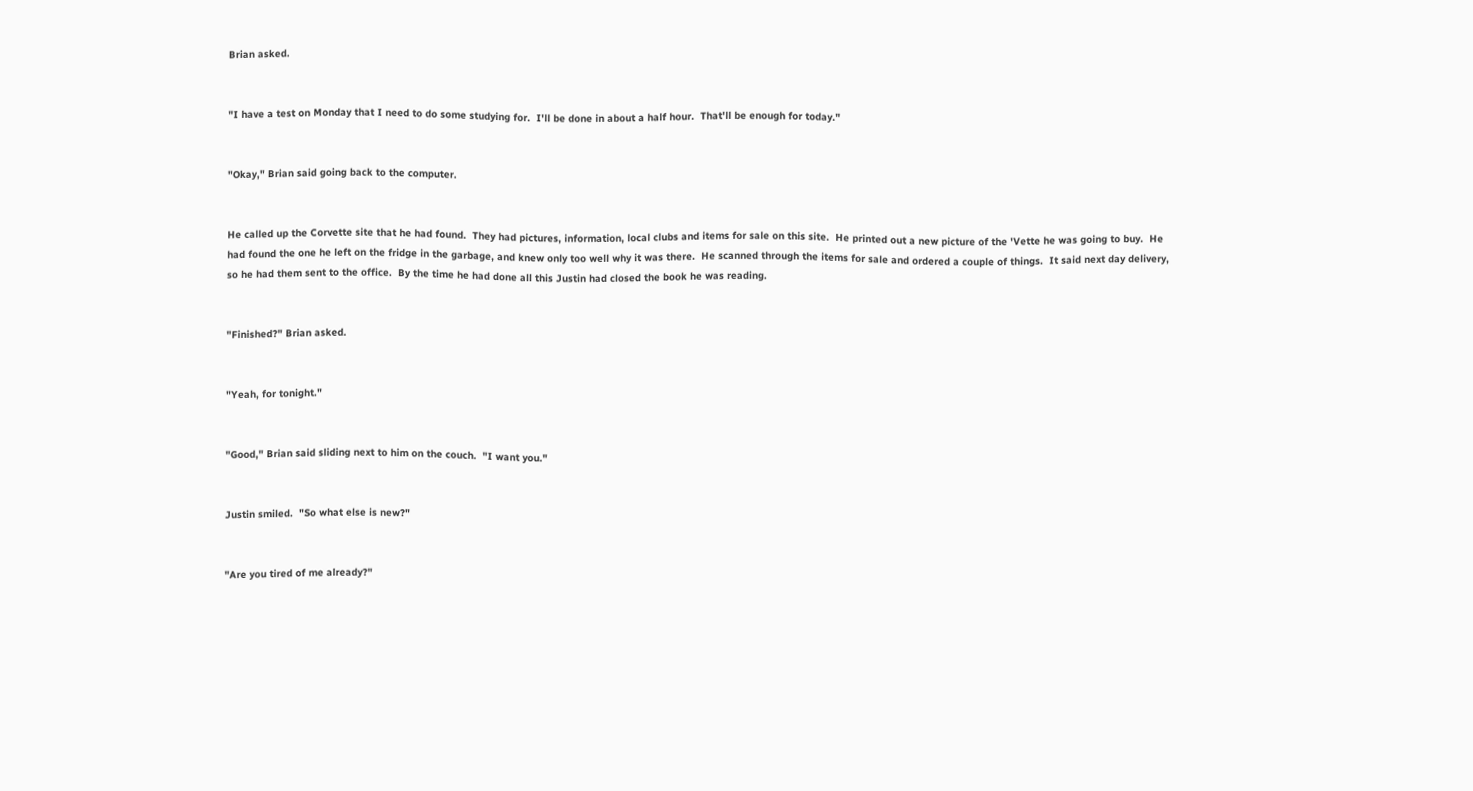Brian asked.


"I have a test on Monday that I need to do some studying for.  I'll be done in about a half hour.  That'll be enough for today."


"Okay," Brian said going back to the computer.


He called up the Corvette site that he had found.  They had pictures, information, local clubs and items for sale on this site.  He printed out a new picture of the 'Vette he was going to buy.  He had found the one he left on the fridge in the garbage, and knew only too well why it was there.  He scanned through the items for sale and ordered a couple of things.  It said next day delivery, so he had them sent to the office.  By the time he had done all this Justin had closed the book he was reading.


"Finished?" Brian asked.


"Yeah, for tonight."


"Good," Brian said sliding next to him on the couch.  "I want you."


Justin smiled.  "So what else is new?"


"Are you tired of me already?"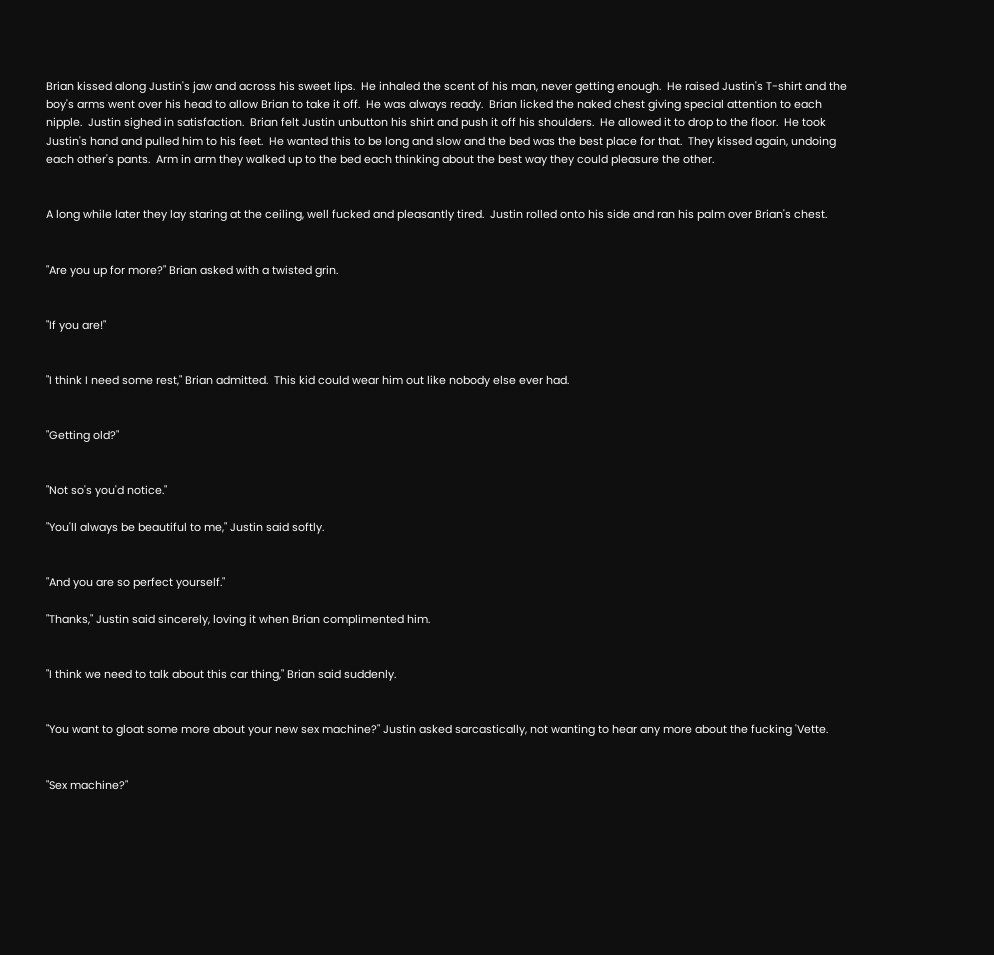Brian kissed along Justin's jaw and across his sweet lips.  He inhaled the scent of his man, never getting enough.  He raised Justin's T-shirt and the boy's arms went over his head to allow Brian to take it off.  He was always ready.  Brian licked the naked chest giving special attention to each nipple.  Justin sighed in satisfaction.  Brian felt Justin unbutton his shirt and push it off his shoulders.  He allowed it to drop to the floor.  He took Justin's hand and pulled him to his feet.  He wanted this to be long and slow and the bed was the best place for that.  They kissed again, undoing each other's pants.  Arm in arm they walked up to the bed each thinking about the best way they could pleasure the other.


A long while later they lay staring at the ceiling, well fucked and pleasantly tired.  Justin rolled onto his side and ran his palm over Brian's chest.


"Are you up for more?" Brian asked with a twisted grin.


"If you are!"


"I think I need some rest," Brian admitted.  This kid could wear him out like nobody else ever had.


"Getting old?"


"Not so's you'd notice."

"You'll always be beautiful to me," Justin said softly.


"And you are so perfect yourself."

"Thanks," Justin said sincerely, loving it when Brian complimented him.


"I think we need to talk about this car thing," Brian said suddenly.


"You want to gloat some more about your new sex machine?" Justin asked sarcastically, not wanting to hear any more about the fucking 'Vette.


"Sex machine?"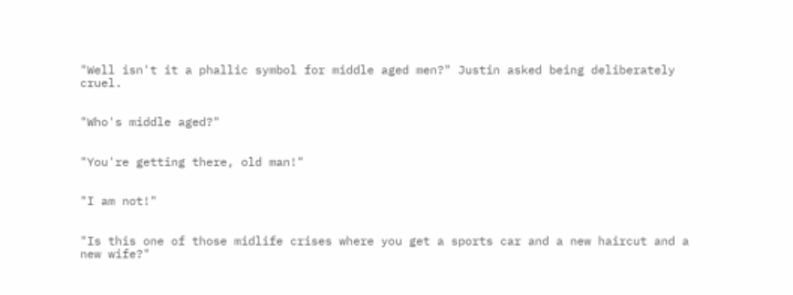"Well isn't it a phallic symbol for middle aged men?" Justin asked being deliberately cruel.


"Who's middle aged?"


"You're getting there, old man!"


"I am not!"


"Is this one of those midlife crises where you get a sports car and a new haircut and a new wife?"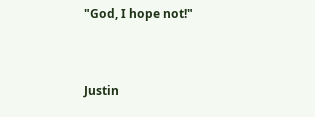"God, I hope not!"


Justin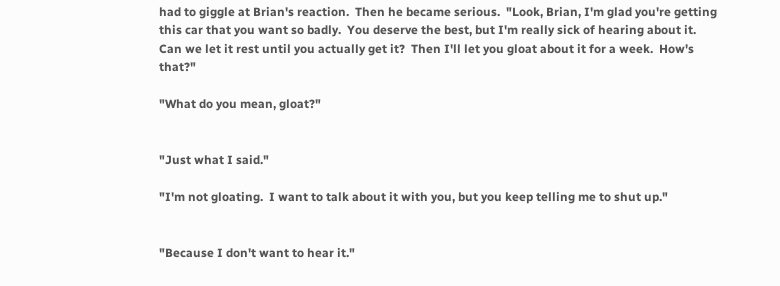had to giggle at Brian's reaction.  Then he became serious.  "Look, Brian, I'm glad you're getting this car that you want so badly.  You deserve the best, but I'm really sick of hearing about it.  Can we let it rest until you actually get it?  Then I'll let you gloat about it for a week.  How's that?"

"What do you mean, gloat?"


"Just what I said."

"I'm not gloating.  I want to talk about it with you, but you keep telling me to shut up."


"Because I don't want to hear it."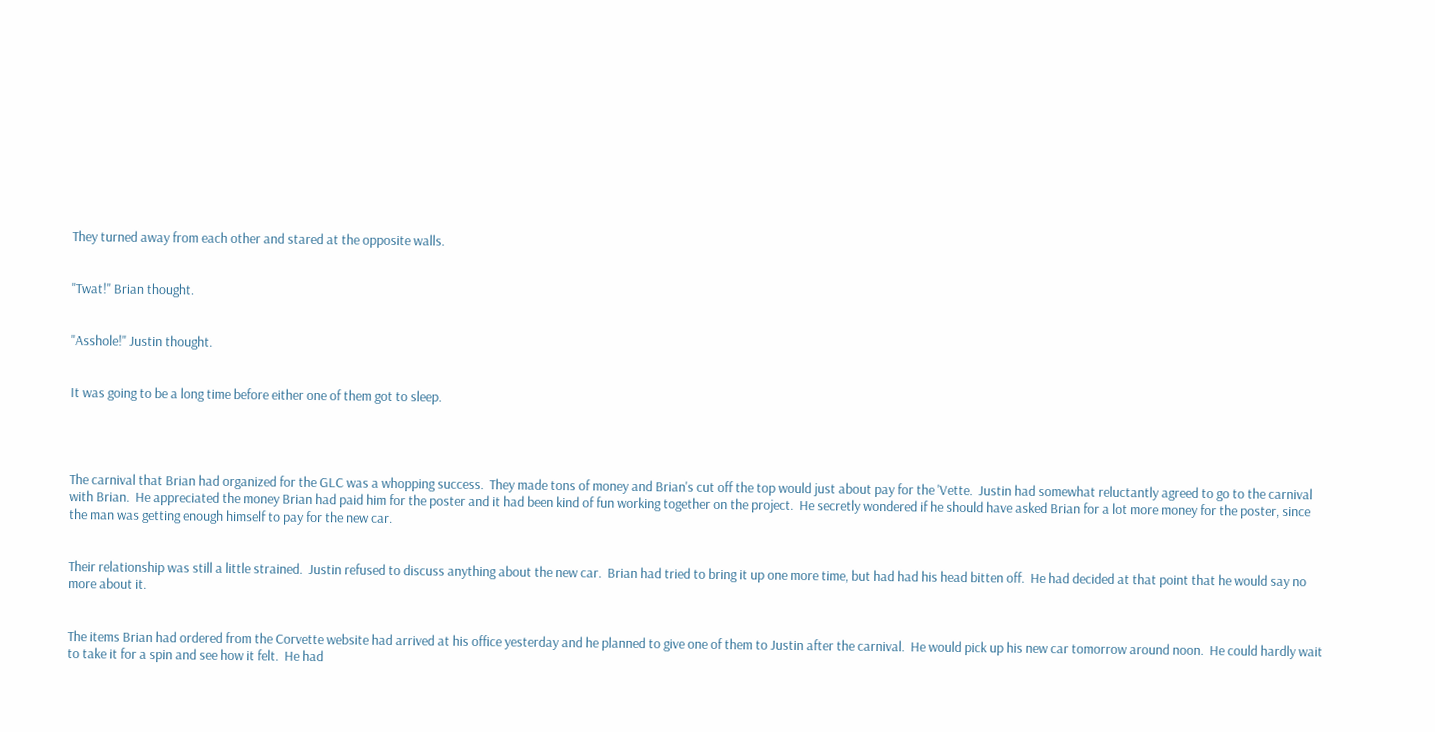They turned away from each other and stared at the opposite walls.


"Twat!" Brian thought.


"Asshole!" Justin thought.


It was going to be a long time before either one of them got to sleep.




The carnival that Brian had organized for the GLC was a whopping success.  They made tons of money and Brian's cut off the top would just about pay for the 'Vette.  Justin had somewhat reluctantly agreed to go to the carnival with Brian.  He appreciated the money Brian had paid him for the poster and it had been kind of fun working together on the project.  He secretly wondered if he should have asked Brian for a lot more money for the poster, since the man was getting enough himself to pay for the new car.


Their relationship was still a little strained.  Justin refused to discuss anything about the new car.  Brian had tried to bring it up one more time, but had had his head bitten off.  He had decided at that point that he would say no more about it.


The items Brian had ordered from the Corvette website had arrived at his office yesterday and he planned to give one of them to Justin after the carnival.  He would pick up his new car tomorrow around noon.  He could hardly wait to take it for a spin and see how it felt.  He had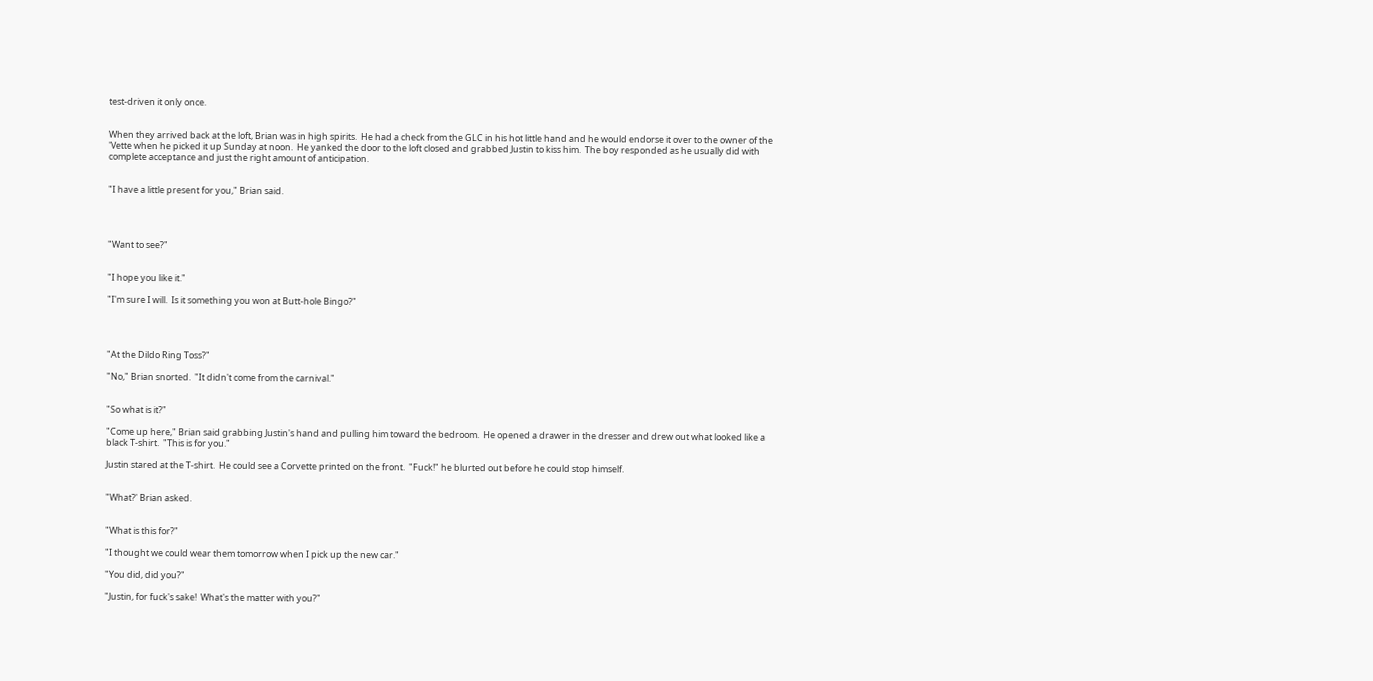test-driven it only once.


When they arrived back at the loft, Brian was in high spirits.  He had a check from the GLC in his hot little hand and he would endorse it over to the owner of the 'Vette when he picked it up Sunday at noon.  He yanked the door to the loft closed and grabbed Justin to kiss him.  The boy responded as he usually did with complete acceptance and just the right amount of anticipation.


"I have a little present for you," Brian said.




"Want to see?"


"I hope you like it."

"I'm sure I will.  Is it something you won at Butt-hole Bingo?"




"At the Dildo Ring Toss?"

"No," Brian snorted.  "It didn't come from the carnival."


"So what is it?"

"Come up here," Brian said grabbing Justin's hand and pulling him toward the bedroom.  He opened a drawer in the dresser and drew out what looked like a black T-shirt.  "This is for you."

Justin stared at the T-shirt.  He could see a Corvette printed on the front.  "Fuck!" he blurted out before he could stop himself.


"What?' Brian asked.


"What is this for?"

"I thought we could wear them tomorrow when I pick up the new car."

"You did, did you?"

"Justin, for fuck's sake!  What's the matter with you?"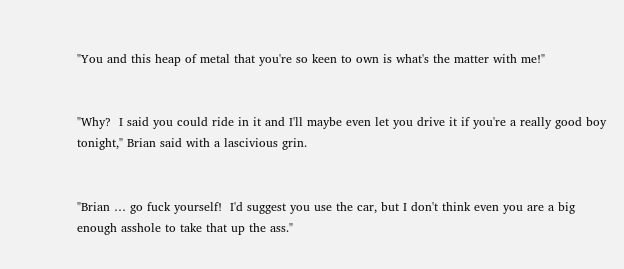"You and this heap of metal that you're so keen to own is what's the matter with me!"


"Why?  I said you could ride in it and I'll maybe even let you drive it if you're a really good boy tonight," Brian said with a lascivious grin.


"Brian … go fuck yourself!  I'd suggest you use the car, but I don't think even you are a big enough asshole to take that up the ass."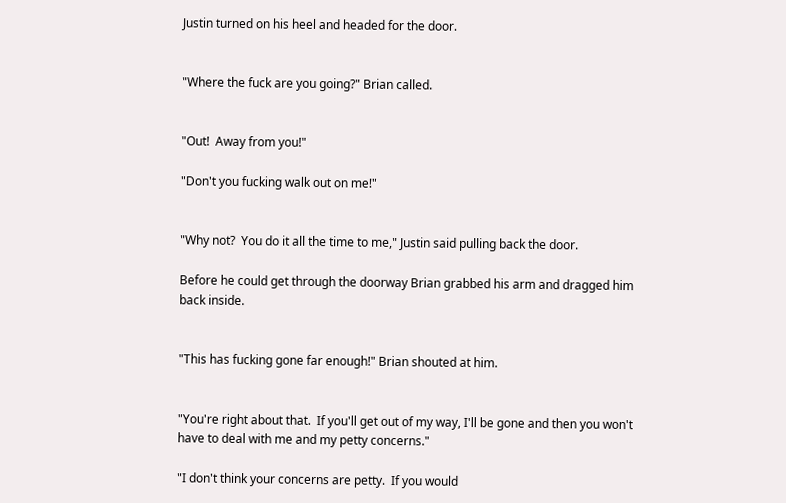Justin turned on his heel and headed for the door.


"Where the fuck are you going?" Brian called.


"Out!  Away from you!"

"Don't you fucking walk out on me!"


"Why not?  You do it all the time to me," Justin said pulling back the door.

Before he could get through the doorway Brian grabbed his arm and dragged him back inside.


"This has fucking gone far enough!" Brian shouted at him.


"You're right about that.  If you'll get out of my way, I'll be gone and then you won't have to deal with me and my petty concerns."

"I don't think your concerns are petty.  If you would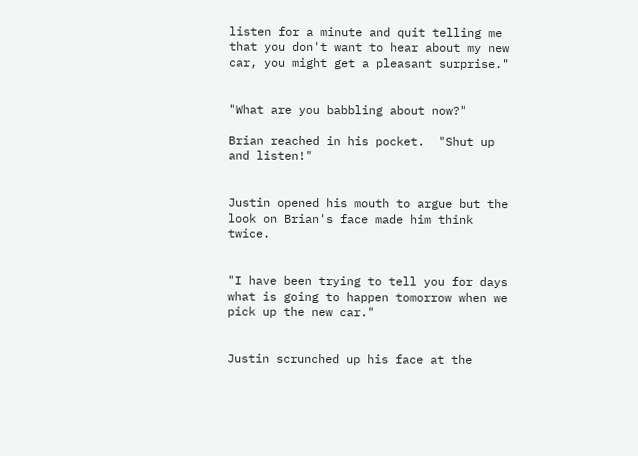listen for a minute and quit telling me that you don't want to hear about my new car, you might get a pleasant surprise."


"What are you babbling about now?"

Brian reached in his pocket.  "Shut up and listen!"


Justin opened his mouth to argue but the look on Brian's face made him think twice.


"I have been trying to tell you for days what is going to happen tomorrow when we pick up the new car."


Justin scrunched up his face at the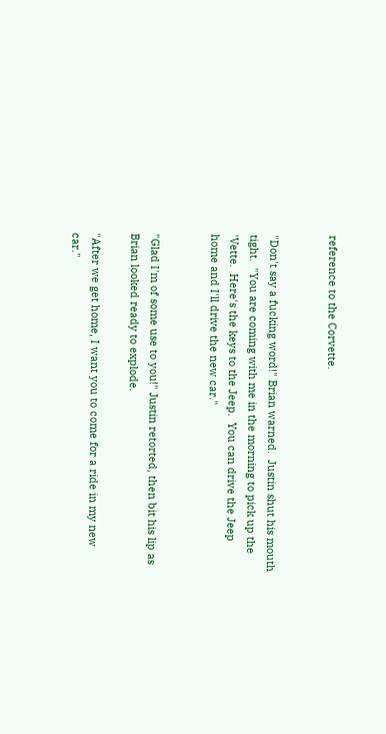reference to the Corvette.


"Don't say a fucking word!" Brian warned.  Justin shut his mouth tight.  "You are coming with me in the morning to pick up the 'Vette.  Here's the keys to the Jeep.  You can drive the Jeep home and I'll drive the new car."


"Glad I'm of some use to you!" Justin retorted, then bit his lip as Brian looked ready to explode.

"After we get home, I want you to come for a ride in my new car."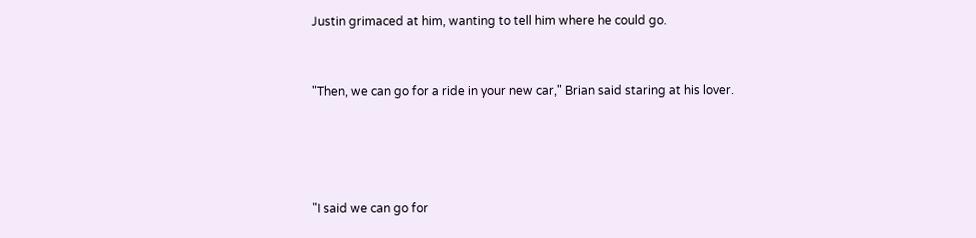Justin grimaced at him, wanting to tell him where he could go.


"Then, we can go for a ride in your new car," Brian said staring at his lover.




"I said we can go for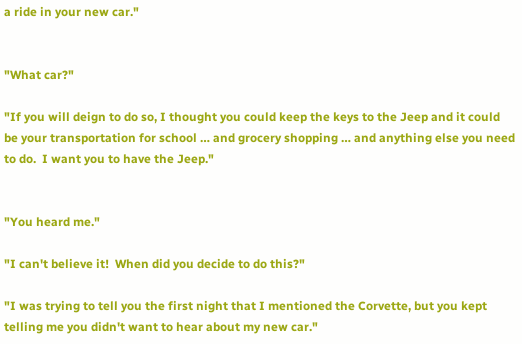a ride in your new car."


"What car?"

"If you will deign to do so, I thought you could keep the keys to the Jeep and it could be your transportation for school … and grocery shopping … and anything else you need to do.  I want you to have the Jeep."


"You heard me."

"I can't believe it!  When did you decide to do this?"

"I was trying to tell you the first night that I mentioned the Corvette, but you kept telling me you didn't want to hear about my new car."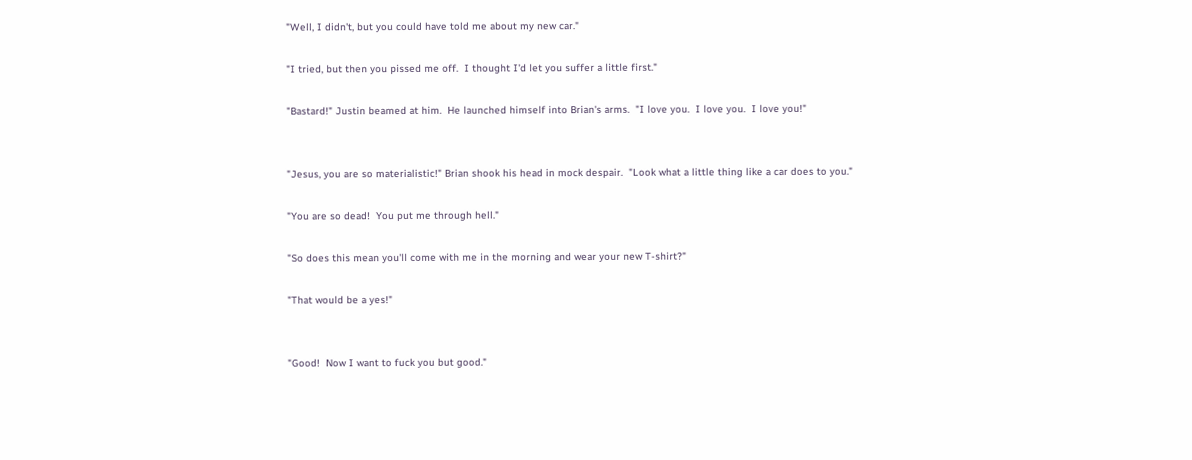"Well, I didn't, but you could have told me about my new car."

"I tried, but then you pissed me off.  I thought I'd let you suffer a little first."

"Bastard!" Justin beamed at him.  He launched himself into Brian's arms.  "I love you.  I love you.  I love you!"


"Jesus, you are so materialistic!" Brian shook his head in mock despair.  "Look what a little thing like a car does to you."

"You are so dead!  You put me through hell."

"So does this mean you'll come with me in the morning and wear your new T-shirt?"

"That would be a yes!"


"Good!  Now I want to fuck you but good."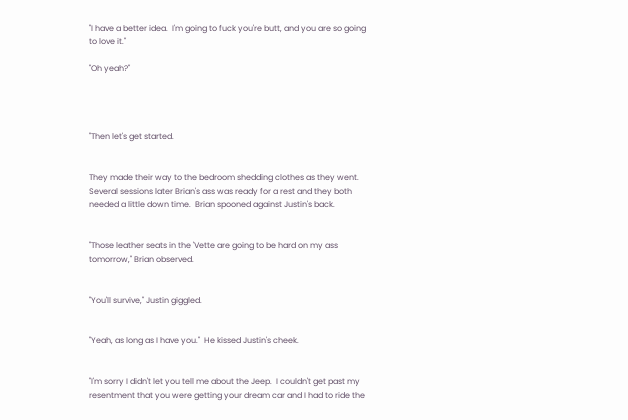"I have a better idea.  I'm going to fuck you're butt, and you are so going to love it."

"Oh yeah?"




"Then let's get started.


They made their way to the bedroom shedding clothes as they went.  Several sessions later Brian's ass was ready for a rest and they both needed a little down time.  Brian spooned against Justin's back.


"Those leather seats in the 'Vette are going to be hard on my ass tomorrow," Brian observed.


"You'll survive," Justin giggled.


"Yeah, as long as I have you."  He kissed Justin's cheek.


"I'm sorry I didn't let you tell me about the Jeep.  I couldn't get past my resentment that you were getting your dream car and I had to ride the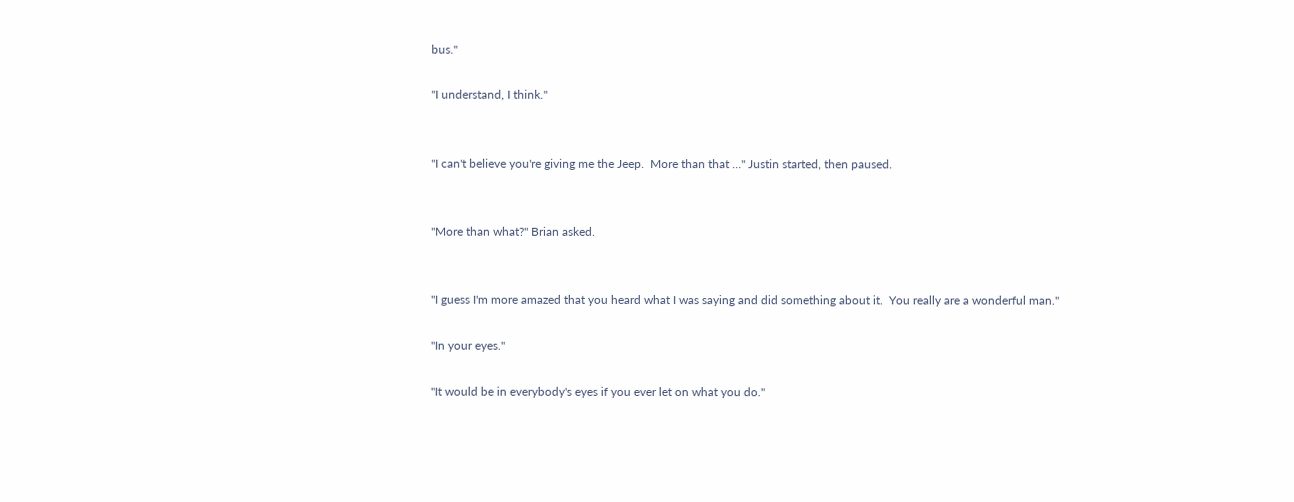bus."

"I understand, I think."


"I can't believe you're giving me the Jeep.  More than that …" Justin started, then paused.


"More than what?" Brian asked.


"I guess I'm more amazed that you heard what I was saying and did something about it.  You really are a wonderful man."

"In your eyes."

"It would be in everybody's eyes if you ever let on what you do."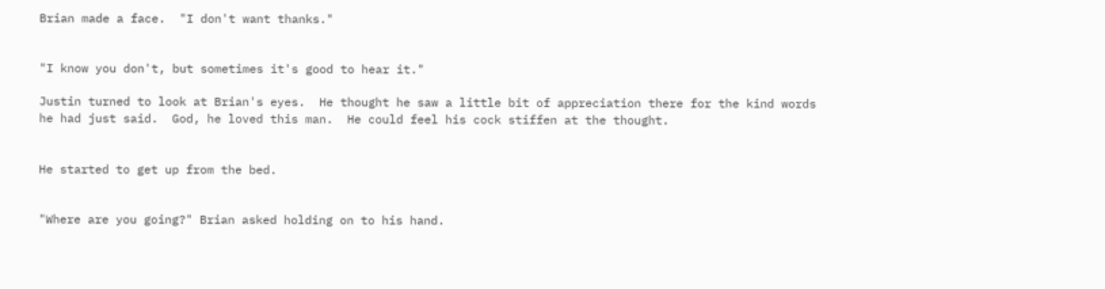Brian made a face.  "I don't want thanks."


"I know you don't, but sometimes it's good to hear it."

Justin turned to look at Brian's eyes.  He thought he saw a little bit of appreciation there for the kind words he had just said.  God, he loved this man.  He could feel his cock stiffen at the thought.


He started to get up from the bed.


"Where are you going?" Brian asked holding on to his hand.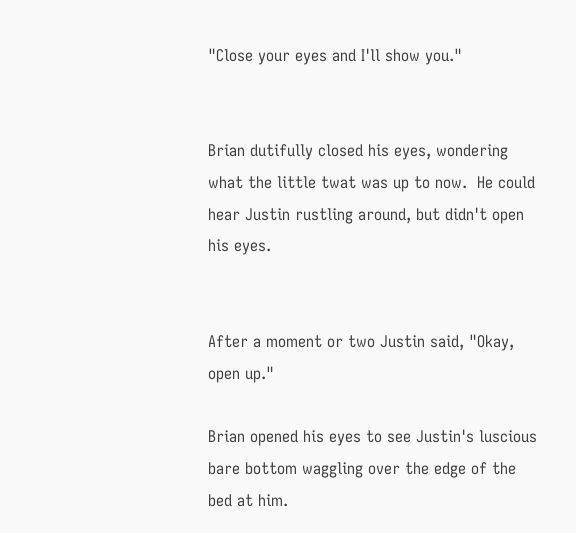"Close your eyes and I'll show you."


Brian dutifully closed his eyes, wondering what the little twat was up to now.  He could hear Justin rustling around, but didn't open his eyes.


After a moment or two Justin said, "Okay, open up."

Brian opened his eyes to see Justin's luscious bare bottom waggling over the edge of the bed at him.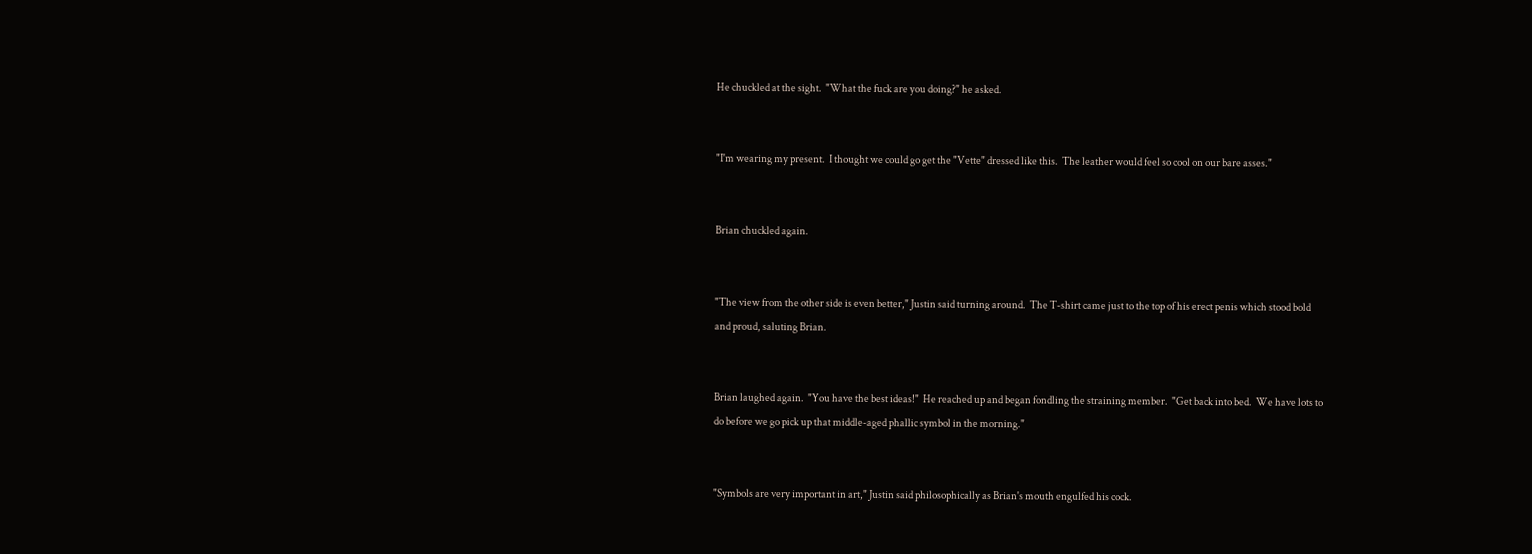He chuckled at the sight.  "What the fuck are you doing?" he asked.


"I'm wearing my present.  I thought we could go get the "Vette" dressed like this.  The leather would feel so cool on our bare asses."


Brian chuckled again.


"The view from the other side is even better," Justin said turning around.  The T-shirt came just to the top of his erect penis which stood bold and proud, saluting Brian.


Brian laughed again.  "You have the best ideas!"  He reached up and began fondling the straining member.  "Get back into bed.  We have lots to do before we go pick up that middle-aged phallic symbol in the morning."


"Symbols are very important in art," Justin said philosophically as Brian's mouth engulfed his cock.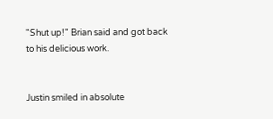"Shut up!" Brian said and got back to his delicious work.


Justin smiled in absolute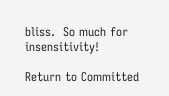bliss.  So much for insensitivity!

Return to Committed